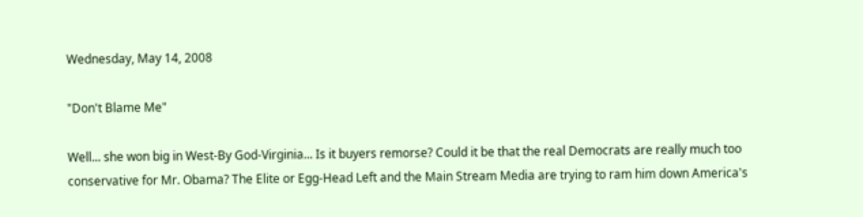Wednesday, May 14, 2008

"Don't Blame Me"

Well... she won big in West-By God-Virginia... Is it buyers remorse? Could it be that the real Democrats are really much too conservative for Mr. Obama? The Elite or Egg-Head Left and the Main Stream Media are trying to ram him down America's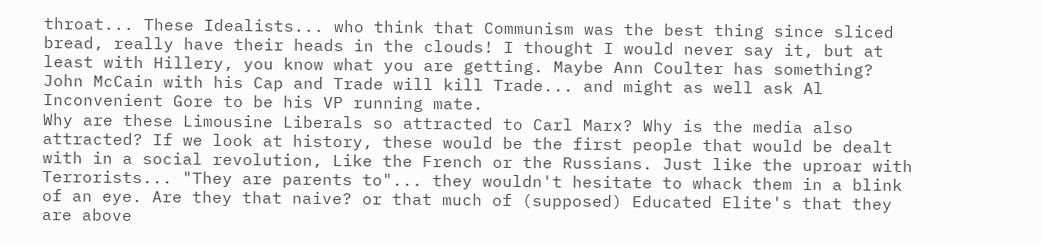throat... These Idealists... who think that Communism was the best thing since sliced bread, really have their heads in the clouds! I thought I would never say it, but at least with Hillery, you know what you are getting. Maybe Ann Coulter has something?
John McCain with his Cap and Trade will kill Trade... and might as well ask Al Inconvenient Gore to be his VP running mate.
Why are these Limousine Liberals so attracted to Carl Marx? Why is the media also attracted? If we look at history, these would be the first people that would be dealt with in a social revolution, Like the French or the Russians. Just like the uproar with Terrorists... "They are parents to"... they wouldn't hesitate to whack them in a blink of an eye. Are they that naive? or that much of (supposed) Educated Elite's that they are above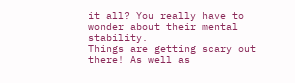it all? You really have to wonder about their mental stability.
Things are getting scary out there! As well as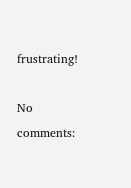frustrating!

No comments: